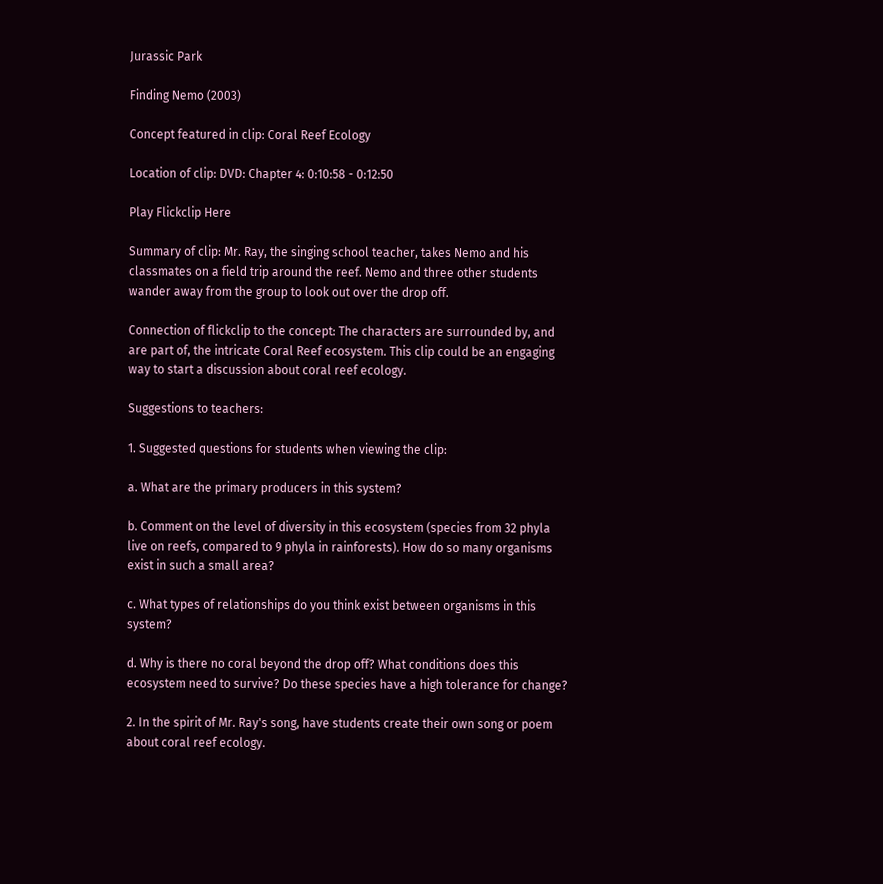Jurassic Park

Finding Nemo (2003)

Concept featured in clip: Coral Reef Ecology

Location of clip: DVD: Chapter 4: 0:10:58 - 0:12:50

Play Flickclip Here

Summary of clip: Mr. Ray, the singing school teacher, takes Nemo and his classmates on a field trip around the reef. Nemo and three other students wander away from the group to look out over the drop off.

Connection of flickclip to the concept: The characters are surrounded by, and are part of, the intricate Coral Reef ecosystem. This clip could be an engaging way to start a discussion about coral reef ecology.

Suggestions to teachers:

1. Suggested questions for students when viewing the clip:

a. What are the primary producers in this system?

b. Comment on the level of diversity in this ecosystem (species from 32 phyla live on reefs, compared to 9 phyla in rainforests). How do so many organisms exist in such a small area?

c. What types of relationships do you think exist between organisms in this system?

d. Why is there no coral beyond the drop off? What conditions does this ecosystem need to survive? Do these species have a high tolerance for change?

2. In the spirit of Mr. Ray's song, have students create their own song or poem about coral reef ecology.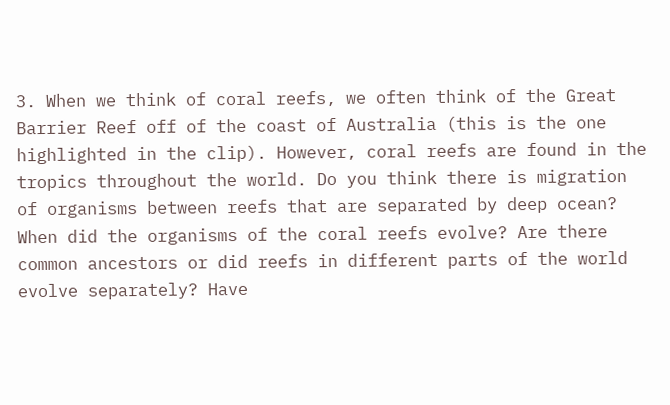3. When we think of coral reefs, we often think of the Great Barrier Reef off of the coast of Australia (this is the one highlighted in the clip). However, coral reefs are found in the tropics throughout the world. Do you think there is migration of organisms between reefs that are separated by deep ocean? When did the organisms of the coral reefs evolve? Are there common ancestors or did reefs in different parts of the world evolve separately? Have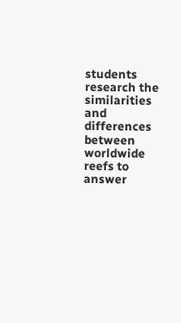students research the similarities and differences between worldwide reefs to answer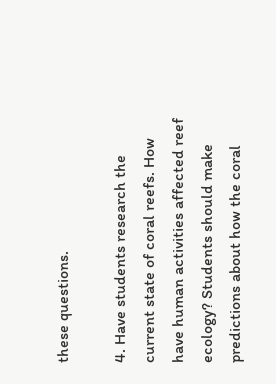these questions.

4. Have students research the current state of coral reefs. How have human activities affected reef ecology? Students should make predictions about how the coral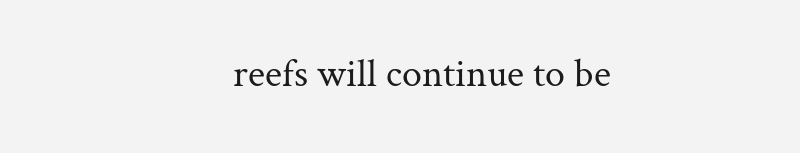reefs will continue to be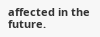affected in the future.